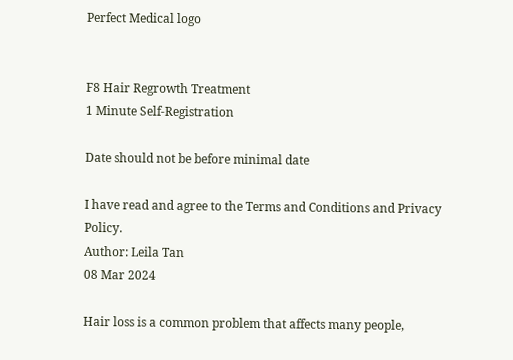Perfect Medical logo


F8 Hair Regrowth Treatment
1 Minute Self-Registration

Date should not be before minimal date

I have read and agree to the Terms and Conditions and Privacy Policy.
Author: Leila Tan
08 Mar 2024

Hair loss is a common problem that affects many people,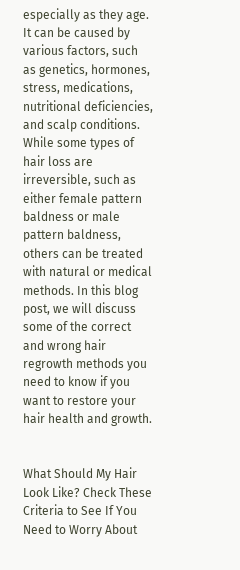especially as they age. It can be caused by various factors, such as genetics, hormones, stress, medications, nutritional deficiencies, and scalp conditions. While some types of hair loss are irreversible, such as either female pattern baldness or male pattern baldness, others can be treated with natural or medical methods. In this blog post, we will discuss some of the correct and wrong hair regrowth methods you need to know if you want to restore your hair health and growth.


What Should My Hair Look Like? Check These Criteria to See If You Need to Worry About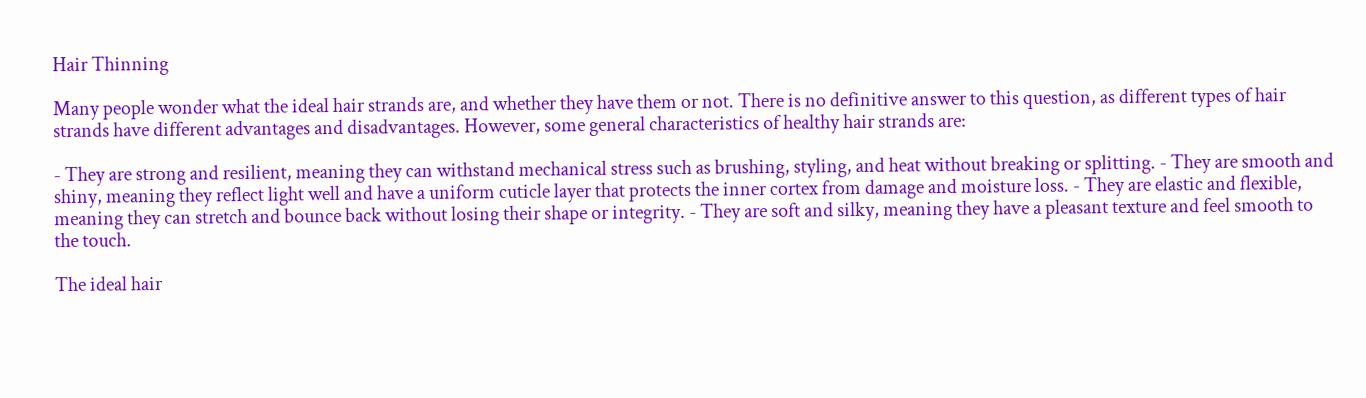Hair Thinning

Many people wonder what the ideal hair strands are, and whether they have them or not. There is no definitive answer to this question, as different types of hair strands have different advantages and disadvantages. However, some general characteristics of healthy hair strands are:

- They are strong and resilient, meaning they can withstand mechanical stress such as brushing, styling, and heat without breaking or splitting. - They are smooth and shiny, meaning they reflect light well and have a uniform cuticle layer that protects the inner cortex from damage and moisture loss. - They are elastic and flexible, meaning they can stretch and bounce back without losing their shape or integrity. - They are soft and silky, meaning they have a pleasant texture and feel smooth to the touch.

The ideal hair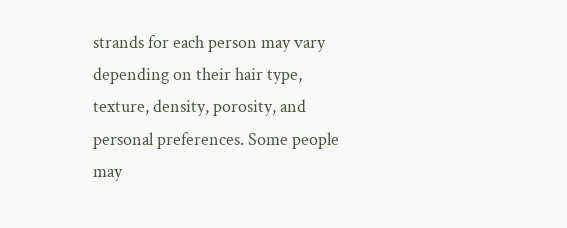strands for each person may vary depending on their hair type, texture, density, porosity, and personal preferences. Some people may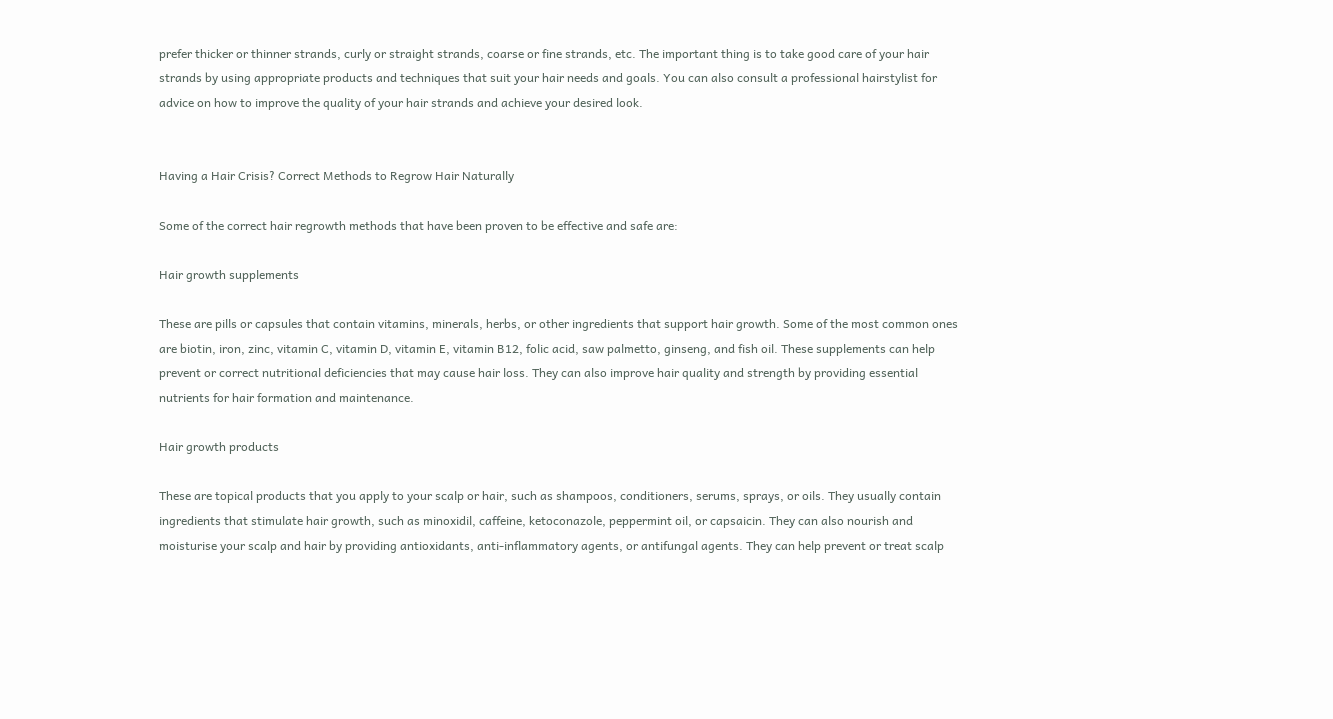prefer thicker or thinner strands, curly or straight strands, coarse or fine strands, etc. The important thing is to take good care of your hair strands by using appropriate products and techniques that suit your hair needs and goals. You can also consult a professional hairstylist for advice on how to improve the quality of your hair strands and achieve your desired look.


Having a Hair Crisis? Correct Methods to Regrow Hair Naturally

Some of the correct hair regrowth methods that have been proven to be effective and safe are:

Hair growth supplements

These are pills or capsules that contain vitamins, minerals, herbs, or other ingredients that support hair growth. Some of the most common ones are biotin, iron, zinc, vitamin C, vitamin D, vitamin E, vitamin B12, folic acid, saw palmetto, ginseng, and fish oil. These supplements can help prevent or correct nutritional deficiencies that may cause hair loss. They can also improve hair quality and strength by providing essential nutrients for hair formation and maintenance.

Hair growth products

These are topical products that you apply to your scalp or hair, such as shampoos, conditioners, serums, sprays, or oils. They usually contain ingredients that stimulate hair growth, such as minoxidil, caffeine, ketoconazole, peppermint oil, or capsaicin. They can also nourish and moisturise your scalp and hair by providing antioxidants, anti-inflammatory agents, or antifungal agents. They can help prevent or treat scalp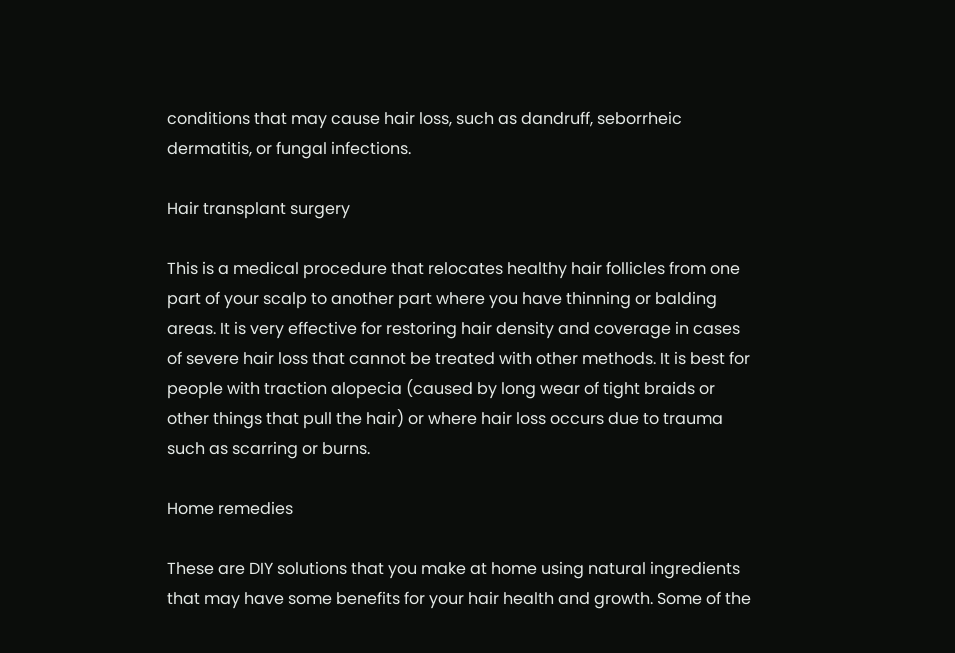conditions that may cause hair loss, such as dandruff, seborrheic dermatitis, or fungal infections.

Hair transplant surgery

This is a medical procedure that relocates healthy hair follicles from one part of your scalp to another part where you have thinning or balding areas. It is very effective for restoring hair density and coverage in cases of severe hair loss that cannot be treated with other methods. It is best for people with traction alopecia (caused by long wear of tight braids or other things that pull the hair) or where hair loss occurs due to trauma such as scarring or burns.

Home remedies

These are DIY solutions that you make at home using natural ingredients that may have some benefits for your hair health and growth. Some of the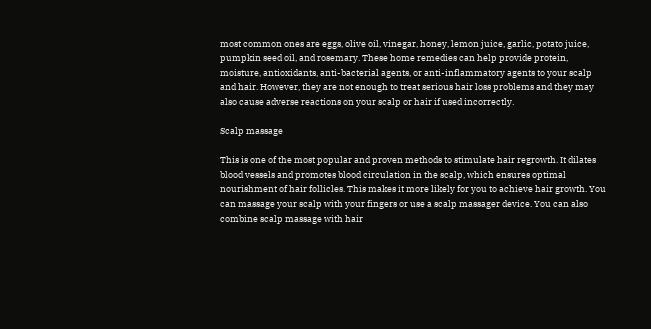most common ones are eggs, olive oil, vinegar, honey, lemon juice, garlic, potato juice, pumpkin seed oil, and rosemary. These home remedies can help provide protein, moisture, antioxidants, anti-bacterial agents, or anti-inflammatory agents to your scalp and hair. However, they are not enough to treat serious hair loss problems and they may also cause adverse reactions on your scalp or hair if used incorrectly.

Scalp massage

This is one of the most popular and proven methods to stimulate hair regrowth. It dilates blood vessels and promotes blood circulation in the scalp, which ensures optimal nourishment of hair follicles. This makes it more likely for you to achieve hair growth. You can massage your scalp with your fingers or use a scalp massager device. You can also combine scalp massage with hair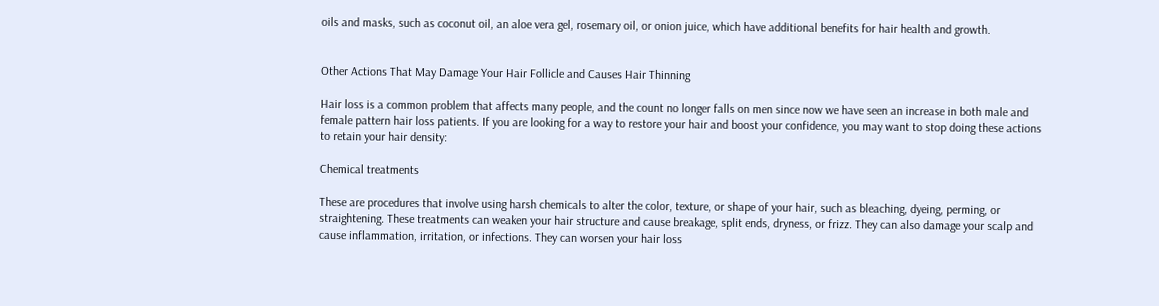oils and masks, such as coconut oil, an aloe vera gel, rosemary oil, or onion juice, which have additional benefits for hair health and growth.


Other Actions That May Damage Your Hair Follicle and Causes Hair Thinning

Hair loss is a common problem that affects many people, and the count no longer falls on men since now we have seen an increase in both male and female pattern hair loss patients. If you are looking for a way to restore your hair and boost your confidence, you may want to stop doing these actions to retain your hair density:

Chemical treatments

These are procedures that involve using harsh chemicals to alter the color, texture, or shape of your hair, such as bleaching, dyeing, perming, or straightening. These treatments can weaken your hair structure and cause breakage, split ends, dryness, or frizz. They can also damage your scalp and cause inflammation, irritation, or infections. They can worsen your hair loss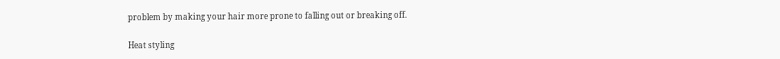problem by making your hair more prone to falling out or breaking off.

Heat styling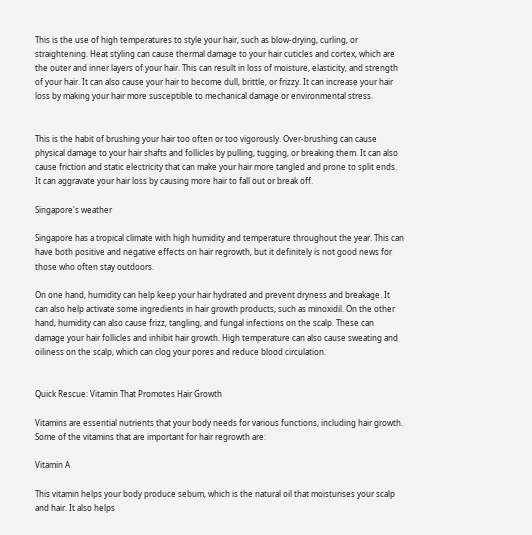This is the use of high temperatures to style your hair, such as blow-drying, curling, or straightening. Heat styling can cause thermal damage to your hair cuticles and cortex, which are the outer and inner layers of your hair. This can result in loss of moisture, elasticity, and strength of your hair. It can also cause your hair to become dull, brittle, or frizzy. It can increase your hair loss by making your hair more susceptible to mechanical damage or environmental stress.


This is the habit of brushing your hair too often or too vigorously. Over-brushing can cause physical damage to your hair shafts and follicles by pulling, tugging, or breaking them. It can also cause friction and static electricity that can make your hair more tangled and prone to split ends. It can aggravate your hair loss by causing more hair to fall out or break off.

Singapore's weather

Singapore has a tropical climate with high humidity and temperature throughout the year. This can have both positive and negative effects on hair regrowth, but it definitely is not good news for those who often stay outdoors.

On one hand, humidity can help keep your hair hydrated and prevent dryness and breakage. It can also help activate some ingredients in hair growth products, such as minoxidil. On the other hand, humidity can also cause frizz, tangling, and fungal infections on the scalp. These can damage your hair follicles and inhibit hair growth. High temperature can also cause sweating and oiliness on the scalp, which can clog your pores and reduce blood circulation.


Quick Rescue: Vitamin That Promotes Hair Growth

Vitamins are essential nutrients that your body needs for various functions, including hair growth. Some of the vitamins that are important for hair regrowth are:

Vitamin A

This vitamin helps your body produce sebum, which is the natural oil that moisturises your scalp and hair. It also helps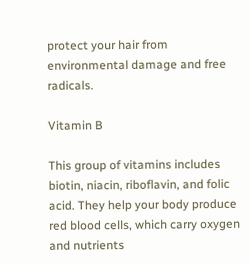protect your hair from environmental damage and free radicals.

Vitamin B

This group of vitamins includes biotin, niacin, riboflavin, and folic acid. They help your body produce red blood cells, which carry oxygen and nutrients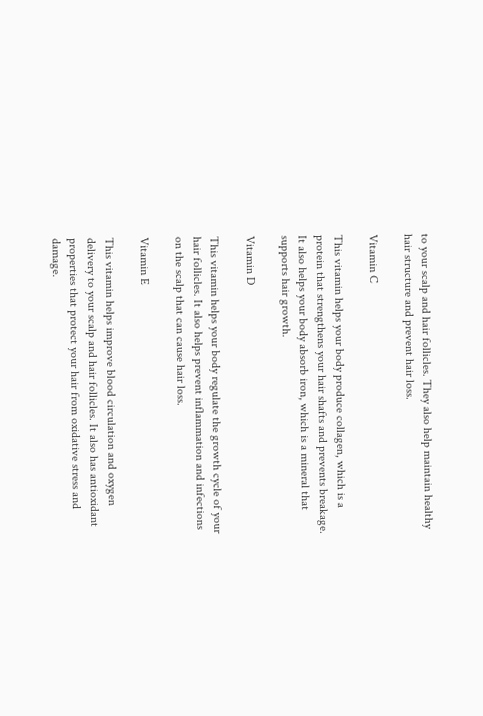to your scalp and hair follicles. They also help maintain healthy hair structure and prevent hair loss.

Vitamin C

This vitamin helps your body produce collagen, which is a protein that strengthens your hair shafts and prevents breakage. It also helps your body absorb iron, which is a mineral that supports hair growth.

Vitamin D

This vitamin helps your body regulate the growth cycle of your hair follicles. It also helps prevent inflammation and infections on the scalp that can cause hair loss.

Vitamin E

This vitamin helps improve blood circulation and oxygen delivery to your scalp and hair follicles. It also has antioxidant properties that protect your hair from oxidative stress and damage.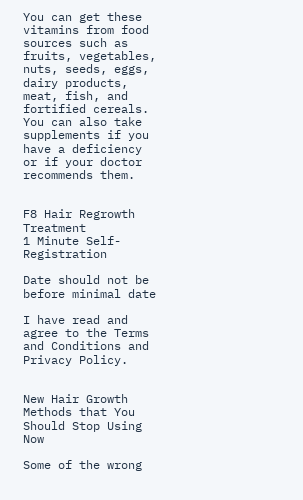You can get these vitamins from food sources such as fruits, vegetables, nuts, seeds, eggs, dairy products, meat, fish, and fortified cereals. You can also take supplements if you have a deficiency or if your doctor recommends them.


F8 Hair Regrowth Treatment
1 Minute Self-Registration

Date should not be before minimal date

I have read and agree to the Terms and Conditions and Privacy Policy.


New Hair Growth Methods that You Should Stop Using Now

Some of the wrong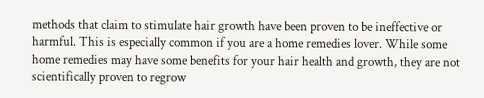methods that claim to stimulate hair growth have been proven to be ineffective or harmful. This is especially common if you are a home remedies lover. While some home remedies may have some benefits for your hair health and growth, they are not scientifically proven to regrow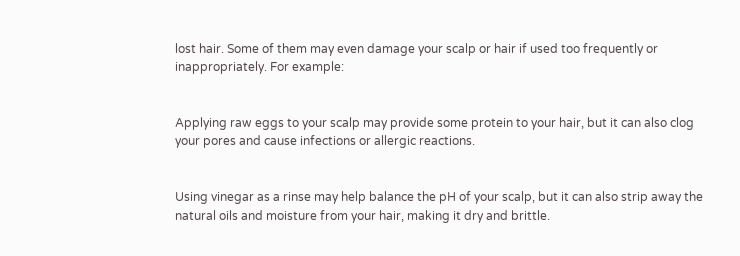lost hair. Some of them may even damage your scalp or hair if used too frequently or inappropriately. For example:


Applying raw eggs to your scalp may provide some protein to your hair, but it can also clog your pores and cause infections or allergic reactions.


Using vinegar as a rinse may help balance the pH of your scalp, but it can also strip away the natural oils and moisture from your hair, making it dry and brittle.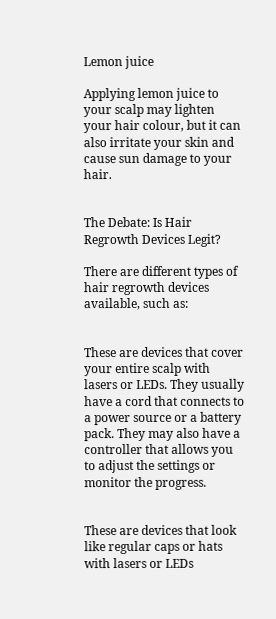Lemon juice

Applying lemon juice to your scalp may lighten your hair colour, but it can also irritate your skin and cause sun damage to your hair.


The Debate: Is Hair Regrowth Devices Legit?

There are different types of hair regrowth devices available, such as:


These are devices that cover your entire scalp with lasers or LEDs. They usually have a cord that connects to a power source or a battery pack. They may also have a controller that allows you to adjust the settings or monitor the progress.


These are devices that look like regular caps or hats with lasers or LEDs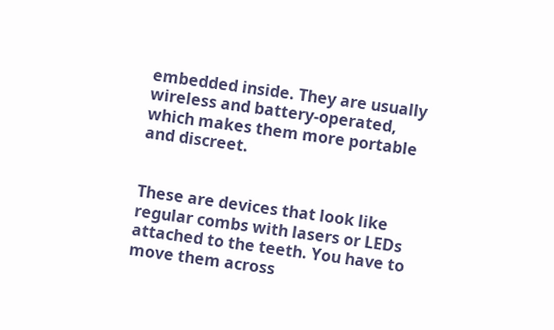embedded inside. They are usually wireless and battery-operated, which makes them more portable and discreet.


These are devices that look like regular combs with lasers or LEDs attached to the teeth. You have to move them across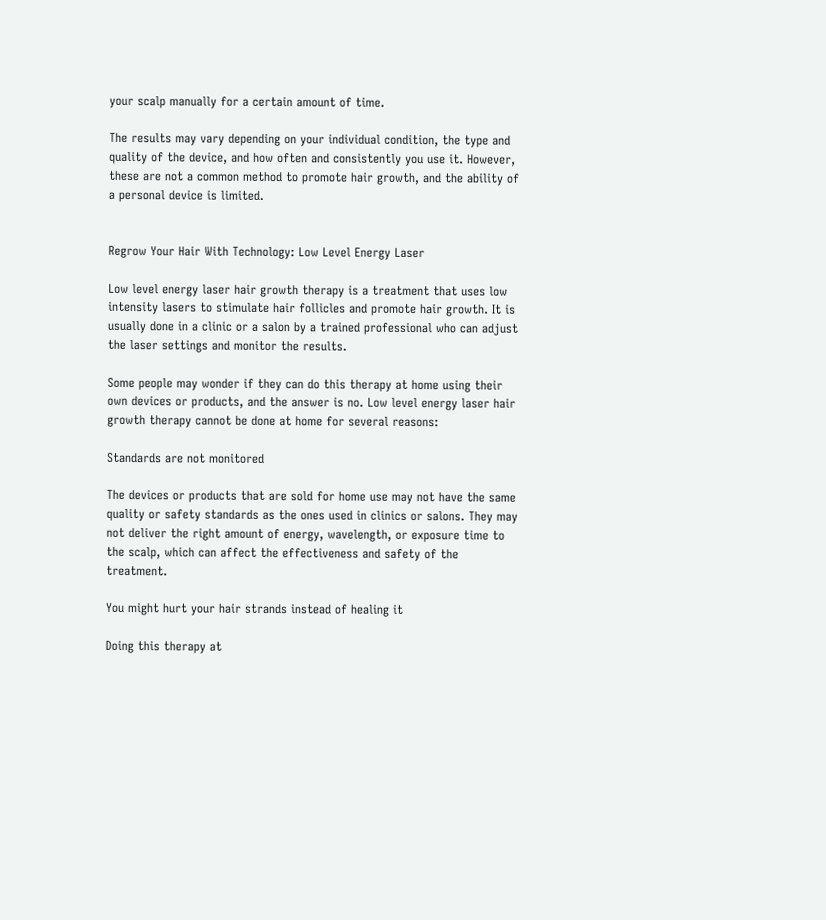your scalp manually for a certain amount of time.

The results may vary depending on your individual condition, the type and quality of the device, and how often and consistently you use it. However, these are not a common method to promote hair growth, and the ability of a personal device is limited.


Regrow Your Hair With Technology: Low Level Energy Laser

Low level energy laser hair growth therapy is a treatment that uses low intensity lasers to stimulate hair follicles and promote hair growth. It is usually done in a clinic or a salon by a trained professional who can adjust the laser settings and monitor the results.

Some people may wonder if they can do this therapy at home using their own devices or products, and the answer is no. Low level energy laser hair growth therapy cannot be done at home for several reasons:

Standards are not monitored

The devices or products that are sold for home use may not have the same quality or safety standards as the ones used in clinics or salons. They may not deliver the right amount of energy, wavelength, or exposure time to the scalp, which can affect the effectiveness and safety of the treatment.

You might hurt your hair strands instead of healing it

Doing this therapy at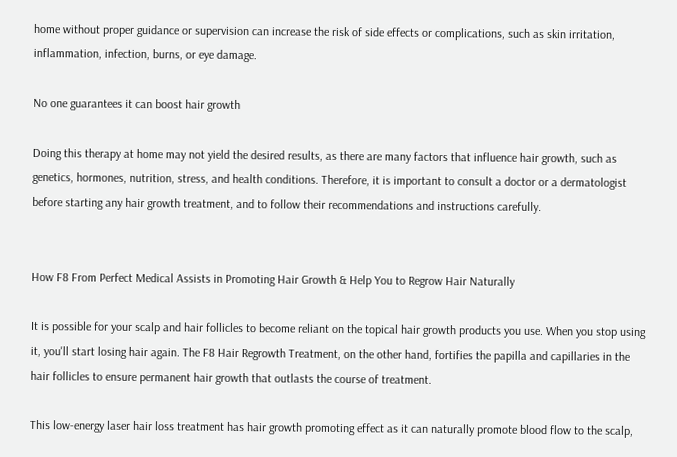home without proper guidance or supervision can increase the risk of side effects or complications, such as skin irritation, inflammation, infection, burns, or eye damage.

No one guarantees it can boost hair growth

Doing this therapy at home may not yield the desired results, as there are many factors that influence hair growth, such as genetics, hormones, nutrition, stress, and health conditions. Therefore, it is important to consult a doctor or a dermatologist before starting any hair growth treatment, and to follow their recommendations and instructions carefully.


How F8 From Perfect Medical Assists in Promoting Hair Growth & Help You to Regrow Hair Naturally

It is possible for your scalp and hair follicles to become reliant on the topical hair growth products you use. When you stop using it, you'll start losing hair again. The F8 Hair Regrowth Treatment, on the other hand, fortifies the papilla and capillaries in the hair follicles to ensure permanent hair growth that outlasts the course of treatment.

This low-energy laser hair loss treatment has hair growth promoting effect as it can naturally promote blood flow to the scalp,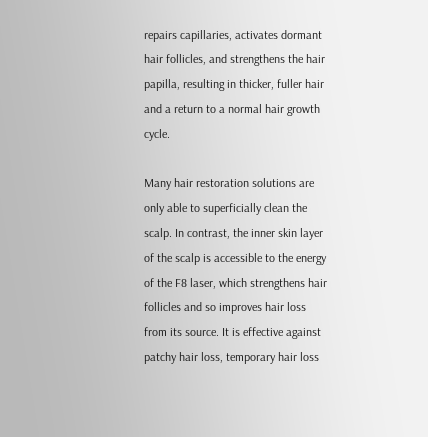repairs capillaries, activates dormant hair follicles, and strengthens the hair papilla, resulting in thicker, fuller hair and a return to a normal hair growth cycle.

Many hair restoration solutions are only able to superficially clean the scalp. In contrast, the inner skin layer of the scalp is accessible to the energy of the F8 laser, which strengthens hair follicles and so improves hair loss from its source. It is effective against patchy hair loss, temporary hair loss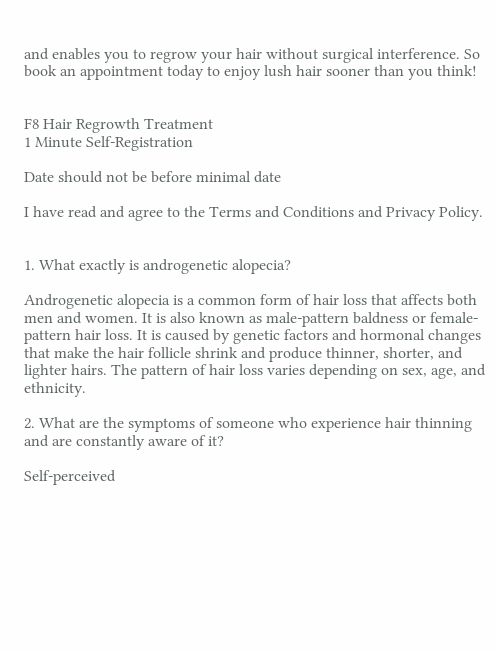and enables you to regrow your hair without surgical interference. So book an appointment today to enjoy lush hair sooner than you think!


F8 Hair Regrowth Treatment
1 Minute Self-Registration

Date should not be before minimal date

I have read and agree to the Terms and Conditions and Privacy Policy.


1. What exactly is androgenetic alopecia?

Androgenetic alopecia is a common form of hair loss that affects both men and women. It is also known as male-pattern baldness or female-pattern hair loss. It is caused by genetic factors and hormonal changes that make the hair follicle shrink and produce thinner, shorter, and lighter hairs. The pattern of hair loss varies depending on sex, age, and ethnicity.

2. What are the symptoms of someone who experience hair thinning and are constantly aware of it?

Self-perceived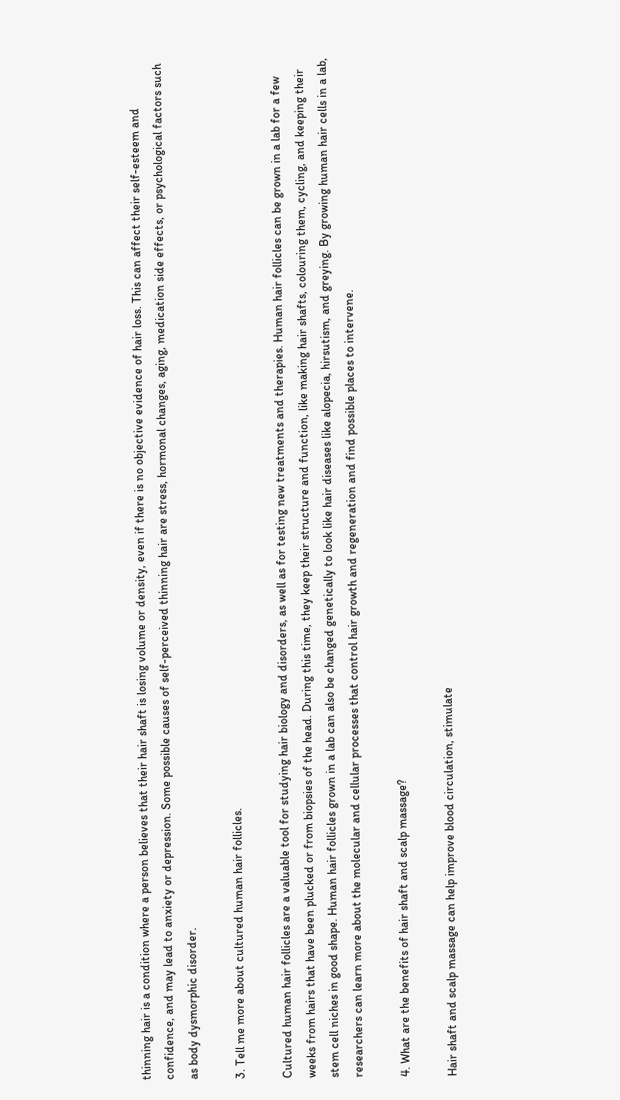thinning hair is a condition where a person believes that their hair shaft is losing volume or density, even if there is no objective evidence of hair loss. This can affect their self-esteem and confidence, and may lead to anxiety or depression. Some possible causes of self-perceived thinning hair are stress, hormonal changes, aging, medication side effects, or psychological factors such as body dysmorphic disorder.

3. Tell me more about cultured human hair follicles.

Cultured human hair follicles are a valuable tool for studying hair biology and disorders, as well as for testing new treatments and therapies. Human hair follicles can be grown in a lab for a few weeks from hairs that have been plucked or from biopsies of the head. During this time, they keep their structure and function, like making hair shafts, colouring them, cycling, and keeping their stem cell niches in good shape. Human hair follicles grown in a lab can also be changed genetically to look like hair diseases like alopecia, hirsutism, and greying. By growing human hair cells in a lab, researchers can learn more about the molecular and cellular processes that control hair growth and regeneration and find possible places to intervene.

4. What are the benefits of hair shaft and scalp massage?

Hair shaft and scalp massage can help improve blood circulation, stimulate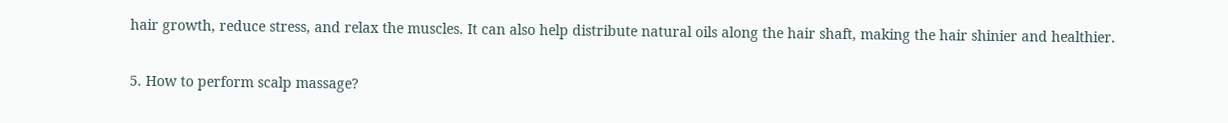hair growth, reduce stress, and relax the muscles. It can also help distribute natural oils along the hair shaft, making the hair shinier and healthier.

5. How to perform scalp massage?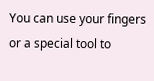You can use your fingers or a special tool to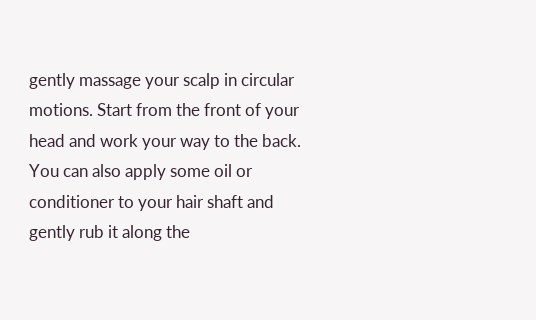gently massage your scalp in circular motions. Start from the front of your head and work your way to the back. You can also apply some oil or conditioner to your hair shaft and gently rub it along the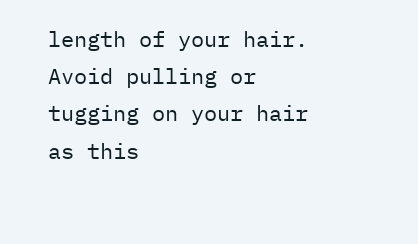length of your hair. Avoid pulling or tugging on your hair as this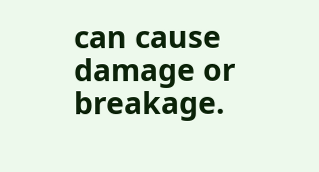can cause damage or breakage.